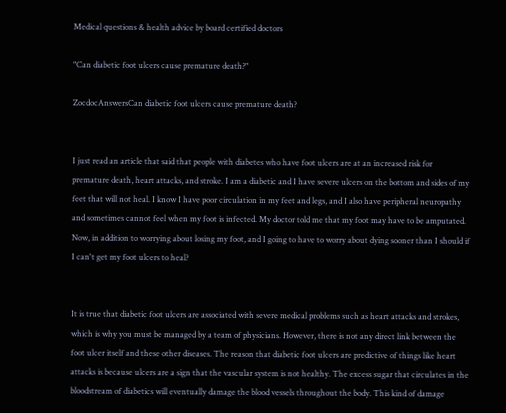Medical questions & health advice by board certified doctors

"Can diabetic foot ulcers cause premature death?"

ZocdocAnswersCan diabetic foot ulcers cause premature death?


I just read an article that said that people with diabetes who have foot ulcers are at an increased risk for premature death, heart attacks, and stroke. I am a diabetic and I have severe ulcers on the bottom and sides of my feet that will not heal. I know I have poor circulation in my feet and legs, and I also have peripheral neuropathy and sometimes cannot feel when my foot is infected. My doctor told me that my foot may have to be amputated. Now, in addition to worrying about losing my foot, and I going to have to worry about dying sooner than I should if I can't get my foot ulcers to heal?


It is true that diabetic foot ulcers are associated with severe medical problems such as heart attacks and strokes, which is why you must be managed by a team of physicians. However, there is not any direct link between the foot ulcer itself and these other diseases. The reason that diabetic foot ulcers are predictive of things like heart attacks is because ulcers are a sign that the vascular system is not healthy. The excess sugar that circulates in the bloodstream of diabetics will eventually damage the blood vessels throughout the body. This kind of damage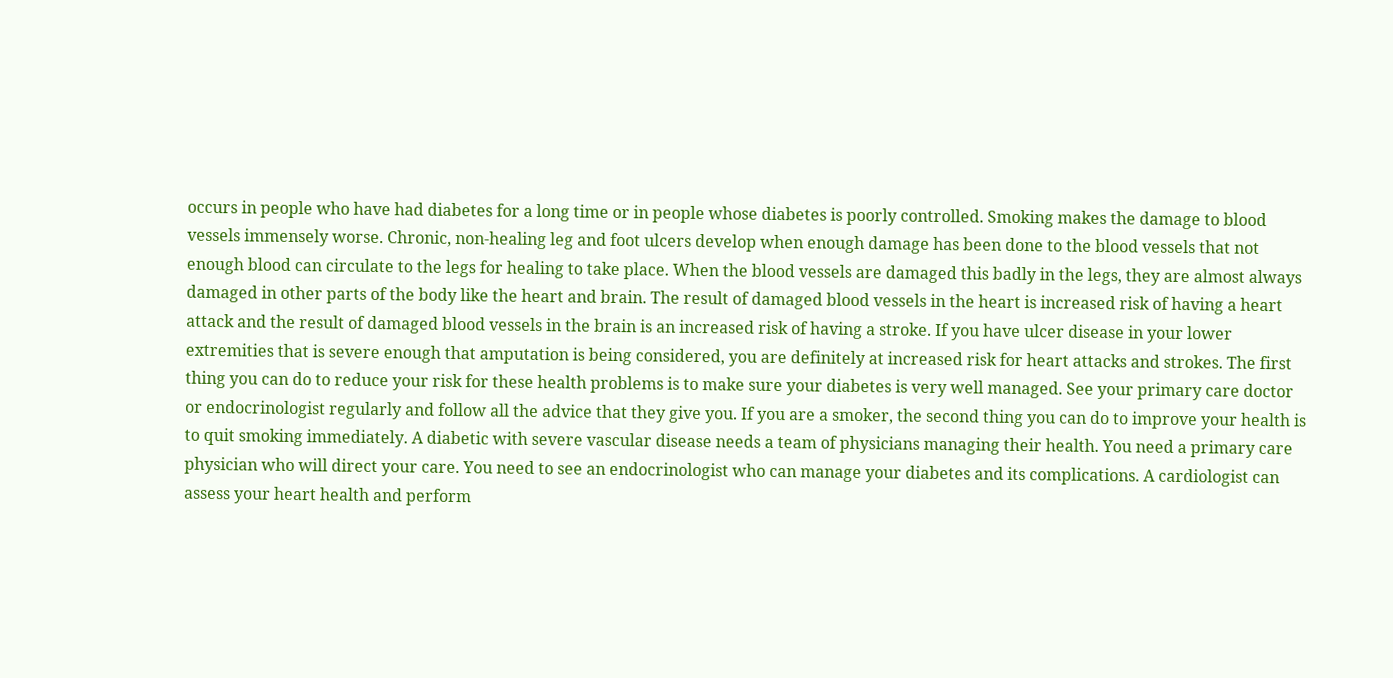occurs in people who have had diabetes for a long time or in people whose diabetes is poorly controlled. Smoking makes the damage to blood vessels immensely worse. Chronic, non-healing leg and foot ulcers develop when enough damage has been done to the blood vessels that not enough blood can circulate to the legs for healing to take place. When the blood vessels are damaged this badly in the legs, they are almost always damaged in other parts of the body like the heart and brain. The result of damaged blood vessels in the heart is increased risk of having a heart attack and the result of damaged blood vessels in the brain is an increased risk of having a stroke. If you have ulcer disease in your lower extremities that is severe enough that amputation is being considered, you are definitely at increased risk for heart attacks and strokes. The first thing you can do to reduce your risk for these health problems is to make sure your diabetes is very well managed. See your primary care doctor or endocrinologist regularly and follow all the advice that they give you. If you are a smoker, the second thing you can do to improve your health is to quit smoking immediately. A diabetic with severe vascular disease needs a team of physicians managing their health. You need a primary care physician who will direct your care. You need to see an endocrinologist who can manage your diabetes and its complications. A cardiologist can assess your heart health and perform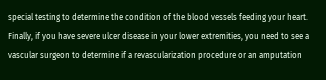special testing to determine the condition of the blood vessels feeding your heart. Finally, if you have severe ulcer disease in your lower extremities, you need to see a vascular surgeon to determine if a revascularization procedure or an amputation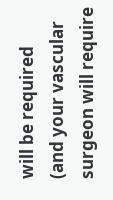will be required (and your vascular surgeon will require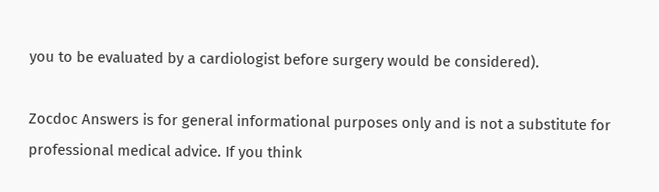you to be evaluated by a cardiologist before surgery would be considered).

Zocdoc Answers is for general informational purposes only and is not a substitute for professional medical advice. If you think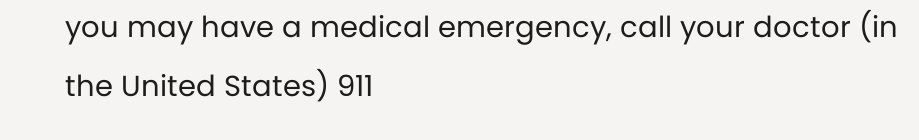you may have a medical emergency, call your doctor (in the United States) 911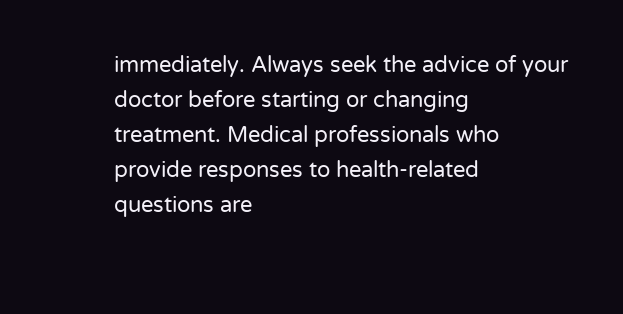immediately. Always seek the advice of your doctor before starting or changing treatment. Medical professionals who provide responses to health-related questions are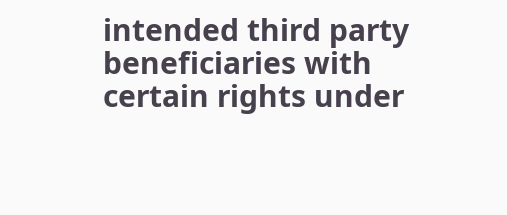intended third party beneficiaries with certain rights under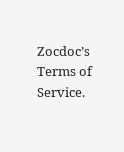Zocdoc’s Terms of Service.